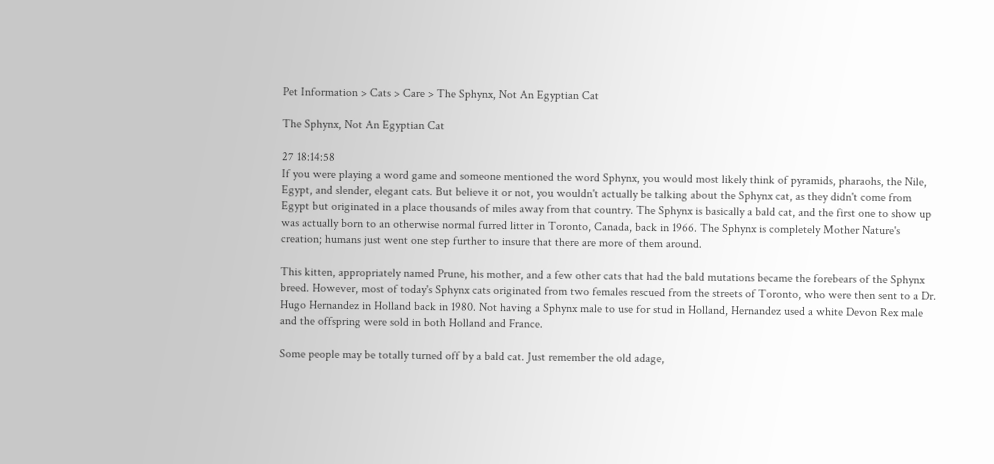Pet Information > Cats > Care > The Sphynx, Not An Egyptian Cat

The Sphynx, Not An Egyptian Cat

27 18:14:58
If you were playing a word game and someone mentioned the word Sphynx, you would most likely think of pyramids, pharaohs, the Nile, Egypt, and slender, elegant cats. But believe it or not, you wouldn't actually be talking about the Sphynx cat, as they didn't come from Egypt but originated in a place thousands of miles away from that country. The Sphynx is basically a bald cat, and the first one to show up was actually born to an otherwise normal furred litter in Toronto, Canada, back in 1966. The Sphynx is completely Mother Nature's creation; humans just went one step further to insure that there are more of them around.

This kitten, appropriately named Prune, his mother, and a few other cats that had the bald mutations became the forebears of the Sphynx breed. However, most of today's Sphynx cats originated from two females rescued from the streets of Toronto, who were then sent to a Dr. Hugo Hernandez in Holland back in 1980. Not having a Sphynx male to use for stud in Holland, Hernandez used a white Devon Rex male and the offspring were sold in both Holland and France.

Some people may be totally turned off by a bald cat. Just remember the old adage,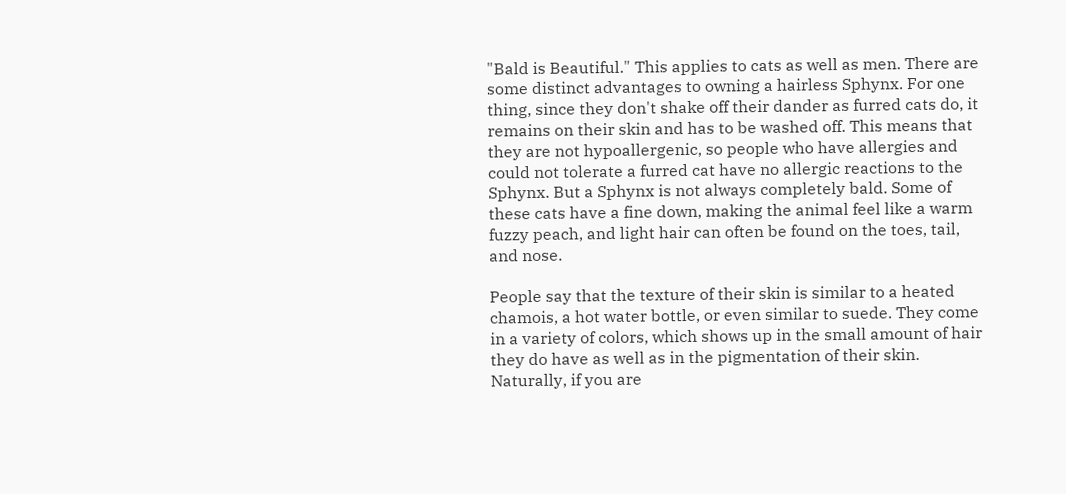"Bald is Beautiful." This applies to cats as well as men. There are some distinct advantages to owning a hairless Sphynx. For one thing, since they don't shake off their dander as furred cats do, it remains on their skin and has to be washed off. This means that they are not hypoallergenic, so people who have allergies and could not tolerate a furred cat have no allergic reactions to the Sphynx. But a Sphynx is not always completely bald. Some of these cats have a fine down, making the animal feel like a warm fuzzy peach, and light hair can often be found on the toes, tail, and nose.

People say that the texture of their skin is similar to a heated chamois, a hot water bottle, or even similar to suede. They come in a variety of colors, which shows up in the small amount of hair they do have as well as in the pigmentation of their skin. Naturally, if you are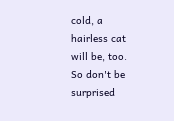cold, a hairless cat will be, too. So don't be surprised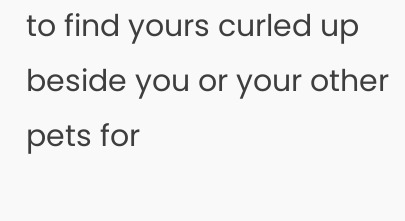to find yours curled up beside you or your other pets for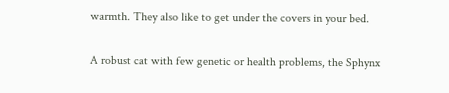warmth. They also like to get under the covers in your bed.

A robust cat with few genetic or health problems, the Sphynx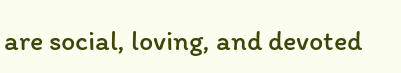are social, loving, and devoted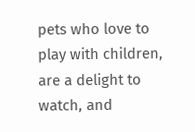pets who love to play with children, are a delight to watch, and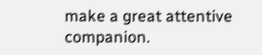make a great attentive companion.